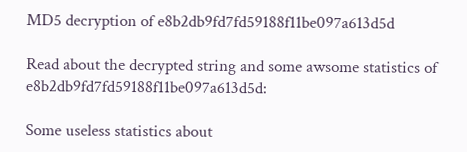MD5 decryption of e8b2db9fd7fd59188f11be097a613d5d

Read about the decrypted string and some awsome statistics of e8b2db9fd7fd59188f11be097a613d5d:

Some useless statistics about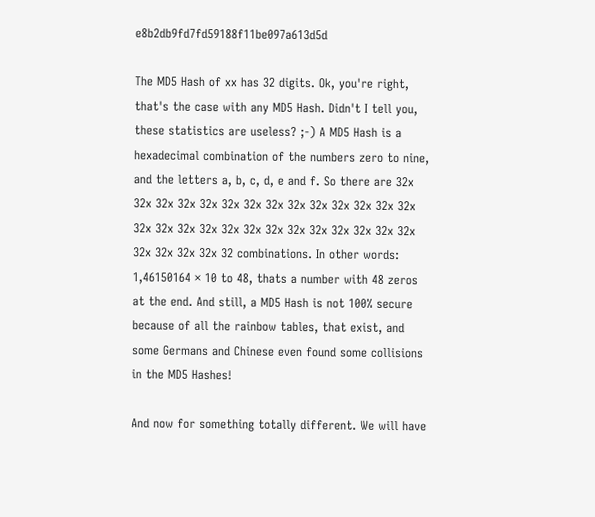e8b2db9fd7fd59188f11be097a613d5d

The MD5 Hash of xx has 32 digits. Ok, you're right, that's the case with any MD5 Hash. Didn't I tell you, these statistics are useless? ;-) A MD5 Hash is a hexadecimal combination of the numbers zero to nine, and the letters a, b, c, d, e and f. So there are 32x 32x 32x 32x 32x 32x 32x 32x 32x 32x 32x 32x 32x 32x 32x 32x 32x 32x 32x 32x 32x 32x 32x 32x 32x 32x 32x 32x 32x 32x 32x 32 combinations. In other words: 1,46150164 × 10 to 48, thats a number with 48 zeros at the end. And still, a MD5 Hash is not 100% secure because of all the rainbow tables, that exist, and some Germans and Chinese even found some collisions in the MD5 Hashes!

And now for something totally different. We will have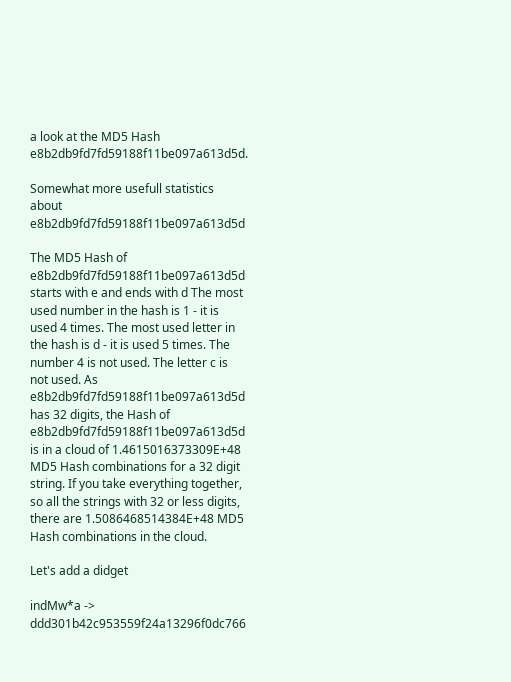a look at the MD5 Hash e8b2db9fd7fd59188f11be097a613d5d.

Somewhat more usefull statistics about e8b2db9fd7fd59188f11be097a613d5d

The MD5 Hash of e8b2db9fd7fd59188f11be097a613d5d starts with e and ends with d The most used number in the hash is 1 - it is used 4 times. The most used letter in the hash is d - it is used 5 times. The number 4 is not used. The letter c is not used. As e8b2db9fd7fd59188f11be097a613d5d has 32 digits, the Hash of e8b2db9fd7fd59188f11be097a613d5d is in a cloud of 1.4615016373309E+48 MD5 Hash combinations for a 32 digit string. If you take everything together, so all the strings with 32 or less digits, there are 1.5086468514384E+48 MD5 Hash combinations in the cloud.

Let's add a didget

indMw*a -> ddd301b42c953559f24a13296f0dc766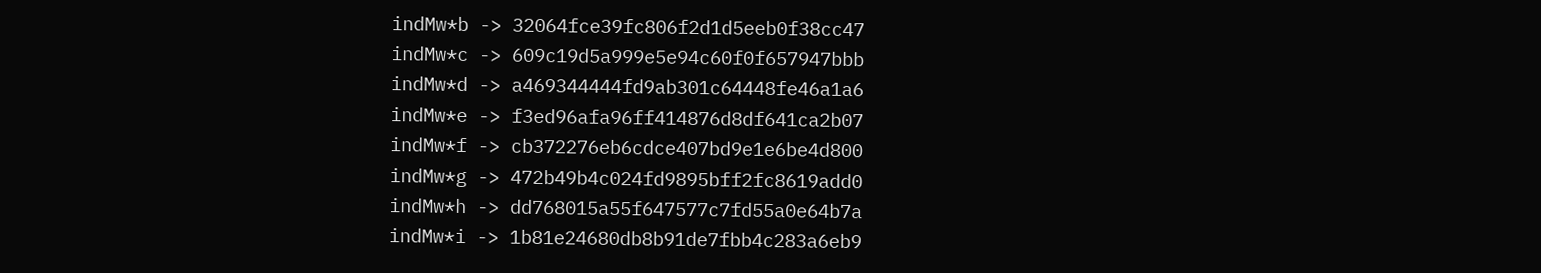indMw*b -> 32064fce39fc806f2d1d5eeb0f38cc47
indMw*c -> 609c19d5a999e5e94c60f0f657947bbb
indMw*d -> a469344444fd9ab301c64448fe46a1a6
indMw*e -> f3ed96afa96ff414876d8df641ca2b07
indMw*f -> cb372276eb6cdce407bd9e1e6be4d800
indMw*g -> 472b49b4c024fd9895bff2fc8619add0
indMw*h -> dd768015a55f647577c7fd55a0e64b7a
indMw*i -> 1b81e24680db8b91de7fbb4c283a6eb9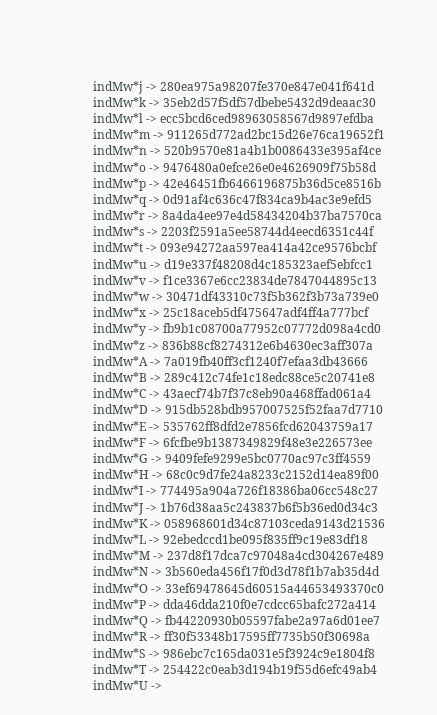indMw*j -> 280ea975a98207fe370e847e041f641d
indMw*k -> 35eb2d57f5df57dbebe5432d9deaac30
indMw*l -> ecc5bcd6ced98963058567d9897efdba
indMw*m -> 911265d772ad2bc15d26e76ca19652f1
indMw*n -> 520b9570e81a4b1b0086433e395af4ce
indMw*o -> 9476480a0efce26e0e4626909f75b58d
indMw*p -> 42e46451fb6466196875b36d5ce8516b
indMw*q -> 0d91af4c636c47f834ca9b4ac3e9efd5
indMw*r -> 8a4da4ee97e4d58434204b37ba7570ca
indMw*s -> 2203f2591a5ee58744d4eecd6351c44f
indMw*t -> 093e94272aa597ea414a42ce9576bcbf
indMw*u -> d19e337f48208d4c185323aef5ebfcc1
indMw*v -> f1ce3367e6cc23834de7847044895c13
indMw*w -> 30471df43310c73f5b362f3b73a739e0
indMw*x -> 25c18aceb5df475647adf4ff4a777bcf
indMw*y -> fb9b1c08700a77952c07772d098a4cd0
indMw*z -> 836b88cf8274312e6b4630ec3aff307a
indMw*A -> 7a019fb40ff3cf1240f7efaa3db43666
indMw*B -> 289c412c74fe1c18edc88ce5c20741e8
indMw*C -> 43aecf74b7f37c8eb90a468ffad061a4
indMw*D -> 915db528bdb957007525f52faa7d7710
indMw*E -> 535762ff8dfd2e7856fcd62043759a17
indMw*F -> 6fcfbe9b1387349829f48e3e226573ee
indMw*G -> 9409fefe9299e5bc0770ac97c3ff4559
indMw*H -> 68c0c9d7fe24a8233c2152d14ea89f00
indMw*I -> 774495a904a726f18386ba06cc548c27
indMw*J -> 1b76d38aa5c243837b6f5b36ed0d34c3
indMw*K -> 058968601d34c87103ceda9143d21536
indMw*L -> 92ebedccd1be095f835ff9c19e83df18
indMw*M -> 237d8f17dca7c97048a4cd304267e489
indMw*N -> 3b560eda456f17f0d3d78f1b7ab35d4d
indMw*O -> 33ef69478645d60515a44653493370c0
indMw*P -> dda46dda210f0e7cdcc65bafc272a414
indMw*Q -> fb44220930b05597fabe2a97a6d01ee7
indMw*R -> ff30f53348b17595ff7735b50f30698a
indMw*S -> 986ebc7c165da031e5f3924c9e1804f8
indMw*T -> 254422c0eab3d194b19f55d6efc49ab4
indMw*U ->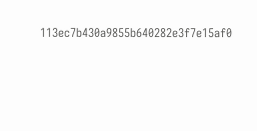113ec7b430a9855b640282e3f7e15af0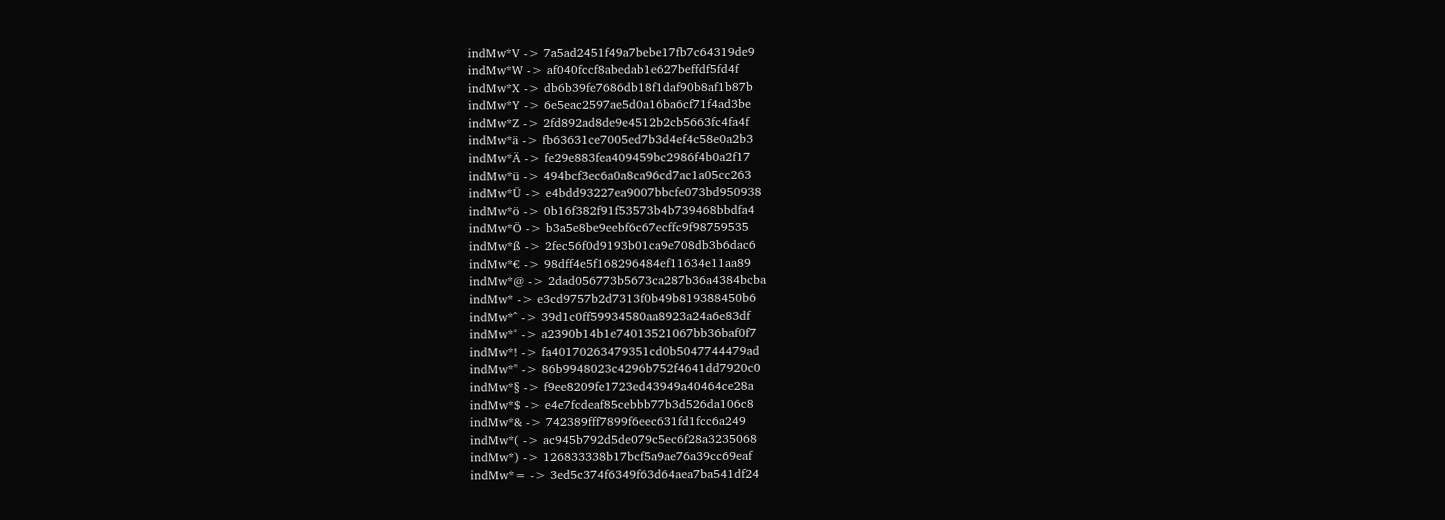indMw*V -> 7a5ad2451f49a7bebe17fb7c64319de9
indMw*W -> af040fccf8abedab1e627beffdf5fd4f
indMw*X -> db6b39fe7686db18f1daf90b8af1b87b
indMw*Y -> 6e5eac2597ae5d0a16ba6cf71f4ad3be
indMw*Z -> 2fd892ad8de9e4512b2cb5663fc4fa4f
indMw*ä -> fb63631ce7005ed7b3d4ef4c58e0a2b3
indMw*Ä -> fe29e883fea409459bc2986f4b0a2f17
indMw*ü -> 494bcf3ec6a0a8ca96cd7ac1a05cc263
indMw*Ü -> e4bdd93227ea9007bbcfe073bd950938
indMw*ö -> 0b16f382f91f53573b4b739468bbdfa4
indMw*Ö -> b3a5e8be9eebf6c67ecffc9f98759535
indMw*ß -> 2fec56f0d9193b01ca9e708db3b6dac6
indMw*€ -> 98dff4e5f168296484ef11634e11aa89
indMw*@ -> 2dad056773b5673ca287b36a4384bcba
indMw* -> e3cd9757b2d7313f0b49b819388450b6
indMw*^ -> 39d1c0ff59934580aa8923a24a6e83df
indMw*° -> a2390b14b1e74013521067bb36baf0f7
indMw*! -> fa40170263479351cd0b5047744479ad
indMw*" -> 86b9948023c4296b752f4641dd7920c0
indMw*§ -> f9ee8209fe1723ed43949a40464ce28a
indMw*$ -> e4e7fcdeaf85cebbb77b3d526da106c8
indMw*& -> 742389fff7899f6eec631fd1fcc6a249
indMw*( -> ac945b792d5de079c5ec6f28a3235068
indMw*) -> 126833338b17bcf5a9ae76a39cc69eaf
indMw*= -> 3ed5c374f6349f63d64aea7ba541df24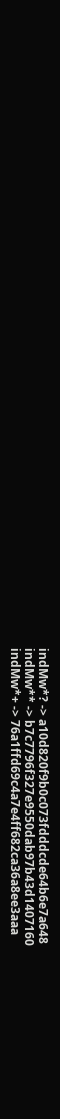indMw*? -> a10d820f9b0c073fdddcde64b6e7a648
indMw** -> b7c7796f327e9550dab97b43d1407160
indMw*+ -> 76a1ffd69c4a7e4ff682ca36a8ee3aaa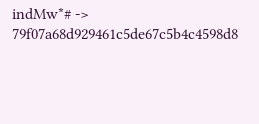indMw*# -> 79f07a68d929461c5de67c5b4c4598d8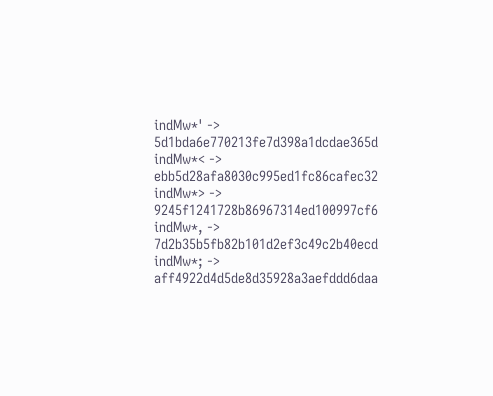indMw*' -> 5d1bda6e770213fe7d398a1dcdae365d
indMw*< -> ebb5d28afa8030c995ed1fc86cafec32
indMw*> -> 9245f1241728b86967314ed100997cf6
indMw*, -> 7d2b35b5fb82b101d2ef3c49c2b40ecd
indMw*; -> aff4922d4d5de8d35928a3aefddd6daa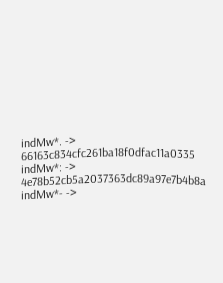indMw*. -> 66163c834cfc261ba18f0dfac11a0335
indMw*: -> 4e78b52cb5a2037363dc89a97e7b4b8a
indMw*- ->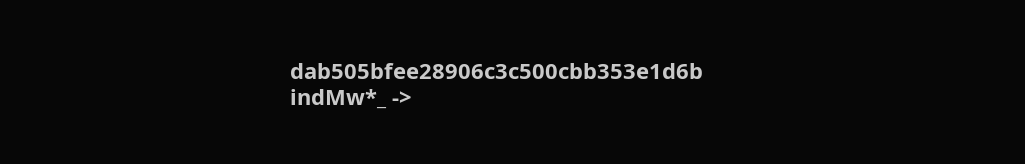dab505bfee28906c3c500cbb353e1d6b
indMw*_ ->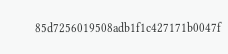85d7256019508adb1f1c427171b0047f